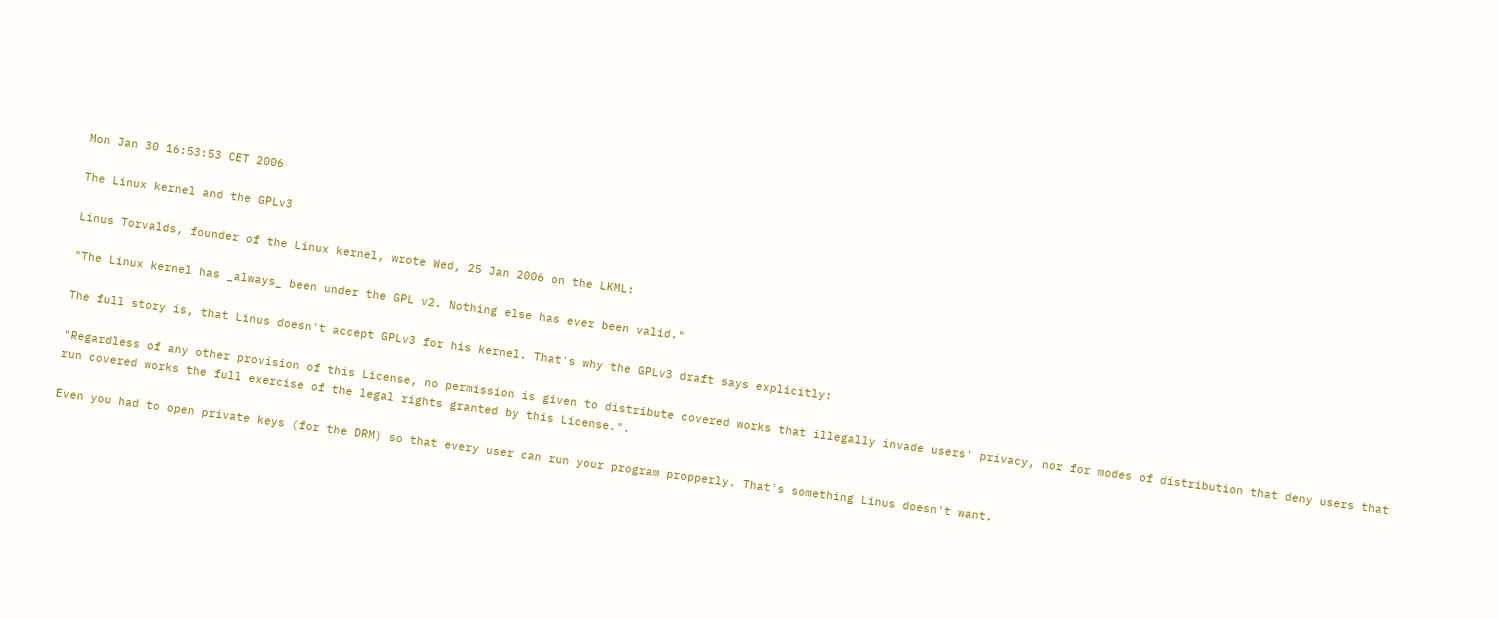Mon Jan 30 16:53:53 CET 2006

The Linux kernel and the GPLv3

Linus Torvalds, founder of the Linux kernel, wrote Wed, 25 Jan 2006 on the LKML:

"The Linux kernel has _always_ been under the GPL v2. Nothing else has ever been valid."

The full story is, that Linus doesn't accept GPLv3 for his kernel. That's why the GPLv3 draft says explicitly:

"Regardless of any other provision of this License, no permission is given to distribute covered works that illegally invade users' privacy, nor for modes of distribution that deny users that run covered works the full exercise of the legal rights granted by this License.".

Even you had to open private keys (for the DRM) so that every user can run your program propperly. That's something Linus doesn't want.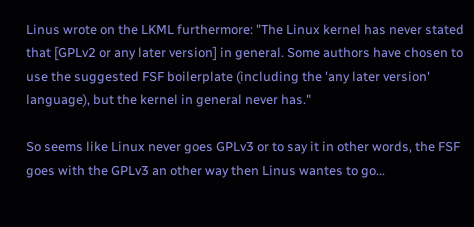Linus wrote on the LKML furthermore: "The Linux kernel has never stated that [GPLv2 or any later version] in general. Some authors have chosen to use the suggested FSF boilerplate (including the 'any later version' language), but the kernel in general never has."

So seems like Linux never goes GPLv3 or to say it in other words, the FSF goes with the GPLv3 an other way then Linus wantes to go...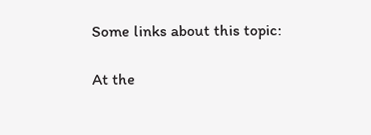Some links about this topic:

At the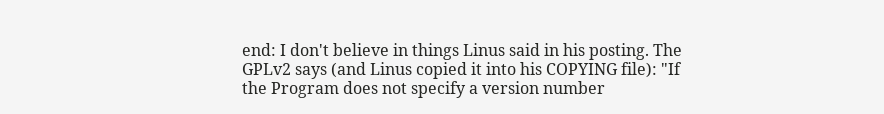end: I don't believe in things Linus said in his posting. The GPLv2 says (and Linus copied it into his COPYING file): "If the Program does not specify a version number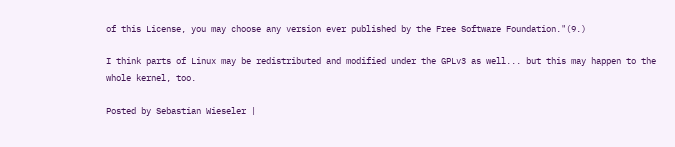of this License, you may choose any version ever published by the Free Software Foundation."(9.)

I think parts of Linux may be redistributed and modified under the GPLv3 as well... but this may happen to the whole kernel, too.

Posted by Sebastian Wieseler |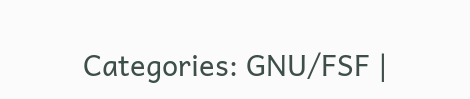Categories: GNU/FSF |